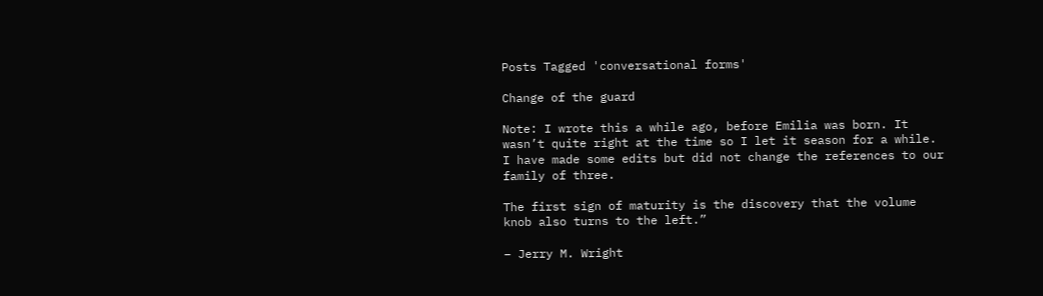Posts Tagged 'conversational forms'

Change of the guard

Note: I wrote this a while ago, before Emilia was born. It wasn’t quite right at the time so I let it season for a while. I have made some edits but did not change the references to our family of three.

The first sign of maturity is the discovery that the volume knob also turns to the left.”

– Jerry M. Wright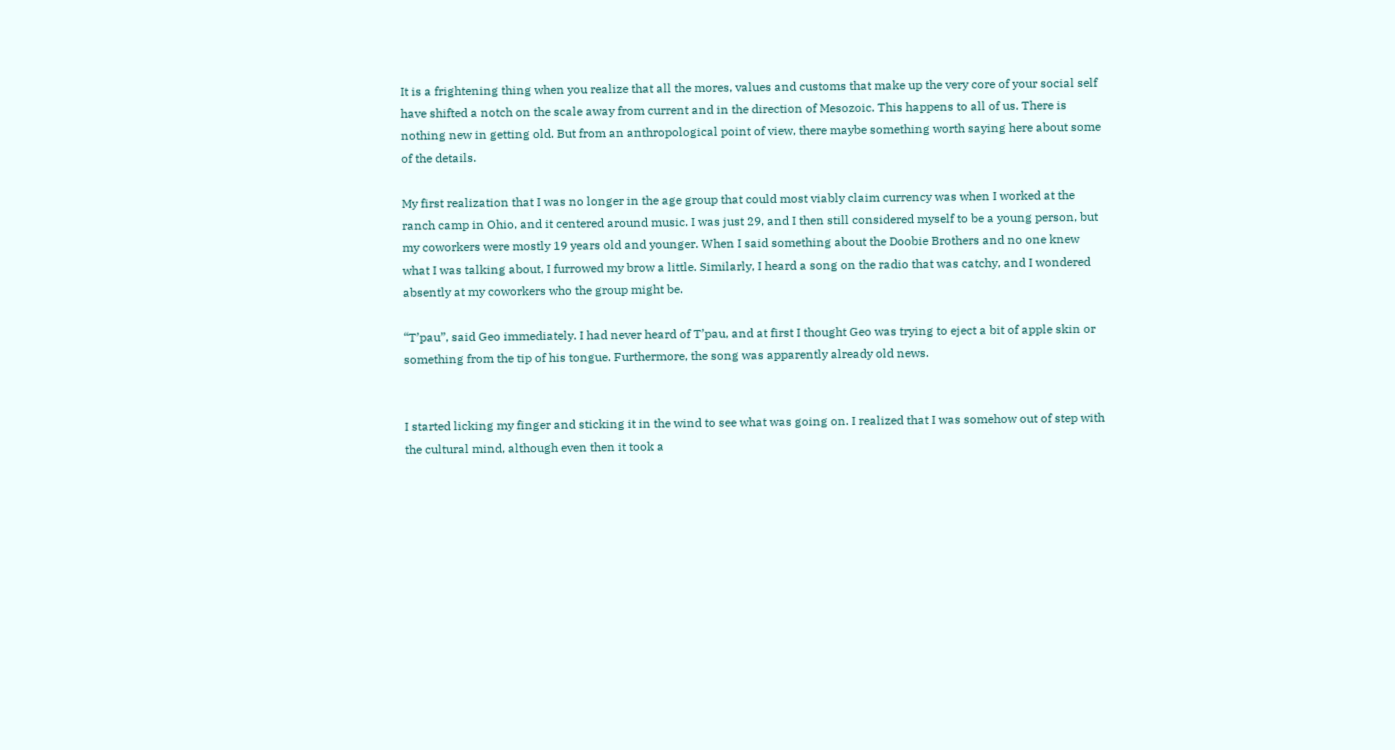It is a frightening thing when you realize that all the mores, values and customs that make up the very core of your social self have shifted a notch on the scale away from current and in the direction of Mesozoic. This happens to all of us. There is nothing new in getting old. But from an anthropological point of view, there maybe something worth saying here about some of the details.

My first realization that I was no longer in the age group that could most viably claim currency was when I worked at the ranch camp in Ohio, and it centered around music. I was just 29, and I then still considered myself to be a young person, but my coworkers were mostly 19 years old and younger. When I said something about the Doobie Brothers and no one knew what I was talking about, I furrowed my brow a little. Similarly, I heard a song on the radio that was catchy, and I wondered absently at my coworkers who the group might be.

“T’pau”, said Geo immediately. I had never heard of T’pau, and at first I thought Geo was trying to eject a bit of apple skin or something from the tip of his tongue. Furthermore, the song was apparently already old news.


I started licking my finger and sticking it in the wind to see what was going on. I realized that I was somehow out of step with the cultural mind, although even then it took a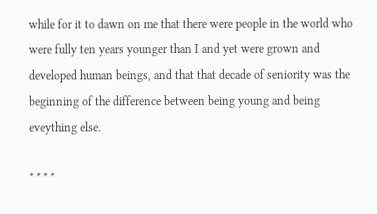while for it to dawn on me that there were people in the world who were fully ten years younger than I and yet were grown and developed human beings, and that that decade of seniority was the beginning of the difference between being young and being eveything else.

* * * *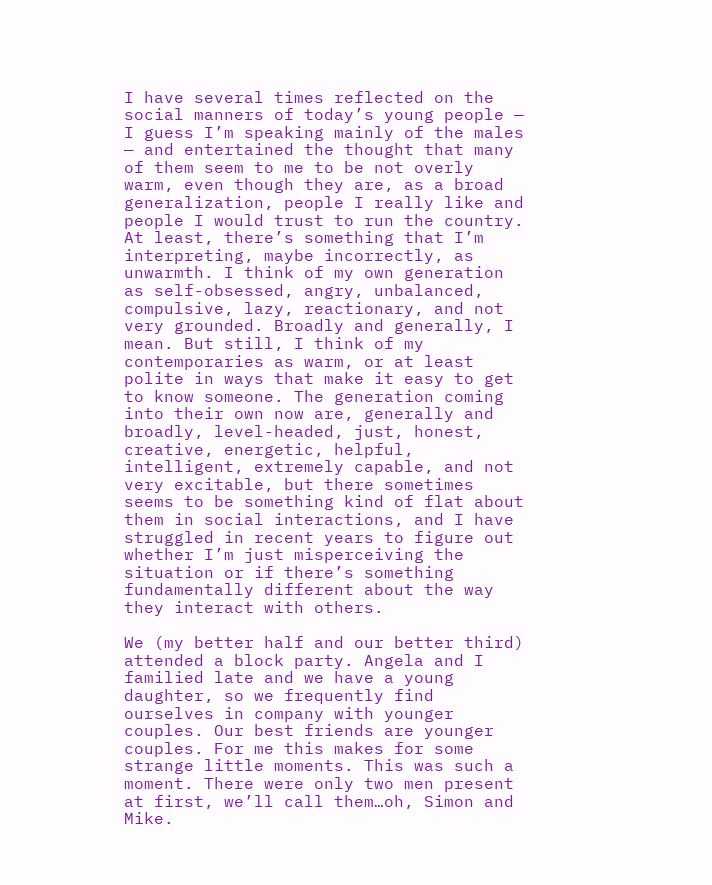I have several times reflected on the social manners of today’s young people — I guess I’m speaking mainly of the males — and entertained the thought that many of them seem to me to be not overly warm, even though they are, as a broad generalization, people I really like and people I would trust to run the country. At least, there’s something that I’m interpreting, maybe incorrectly, as unwarmth. I think of my own generation as self-obsessed, angry, unbalanced, compulsive, lazy, reactionary, and not very grounded. Broadly and generally, I mean. But still, I think of my contemporaries as warm, or at least polite in ways that make it easy to get to know someone. The generation coming into their own now are, generally and broadly, level-headed, just, honest, creative, energetic, helpful, intelligent, extremely capable, and not very excitable, but there sometimes seems to be something kind of flat about them in social interactions, and I have struggled in recent years to figure out whether I’m just misperceiving the situation or if there’s something fundamentally different about the way they interact with others.

We (my better half and our better third) attended a block party. Angela and I familied late and we have a young daughter, so we frequently find ourselves in company with younger couples. Our best friends are younger couples. For me this makes for some strange little moments. This was such a moment. There were only two men present at first, we’ll call them…oh, Simon and Mike.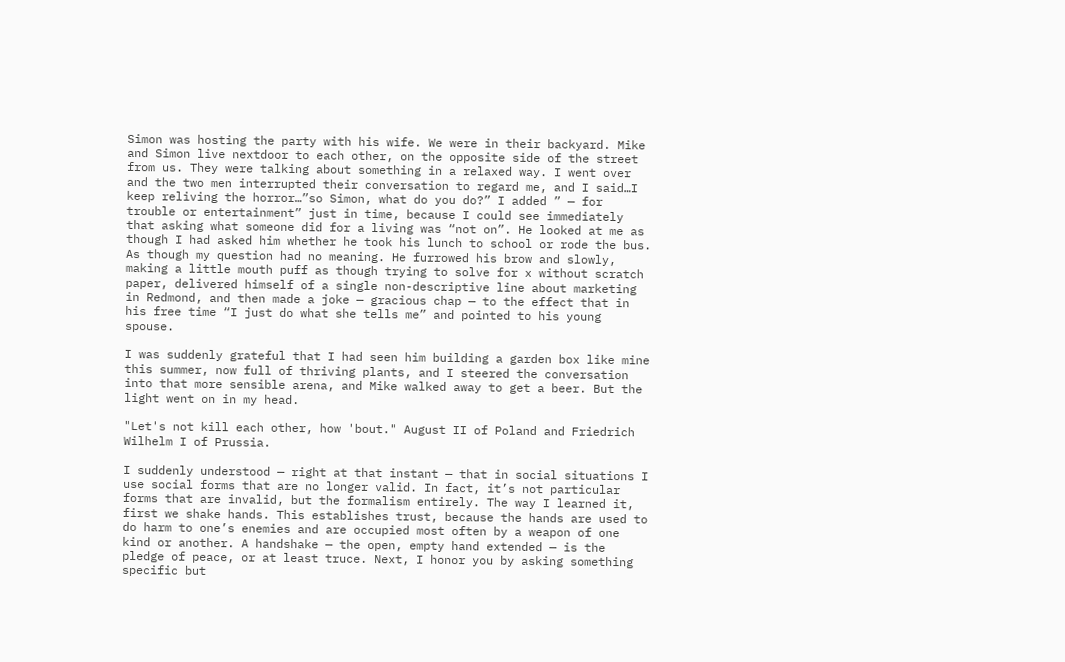Simon was hosting the party with his wife. We were in their backyard. Mike and Simon live nextdoor to each other, on the opposite side of the street from us. They were talking about something in a relaxed way. I went over and the two men interrupted their conversation to regard me, and I said…I keep reliving the horror…”so Simon, what do you do?” I added ” — for trouble or entertainment” just in time, because I could see immediately that asking what someone did for a living was “not on”. He looked at me as though I had asked him whether he took his lunch to school or rode the bus. As though my question had no meaning. He furrowed his brow and slowly, making a little mouth puff as though trying to solve for x without scratch paper, delivered himself of a single non-descriptive line about marketing in Redmond, and then made a joke — gracious chap — to the effect that in his free time “I just do what she tells me” and pointed to his young spouse.

I was suddenly grateful that I had seen him building a garden box like mine this summer, now full of thriving plants, and I steered the conversation into that more sensible arena, and Mike walked away to get a beer. But the light went on in my head.

"Let's not kill each other, how 'bout." August II of Poland and Friedrich Wilhelm I of Prussia.

I suddenly understood — right at that instant — that in social situations I use social forms that are no longer valid. In fact, it’s not particular forms that are invalid, but the formalism entirely. The way I learned it, first we shake hands. This establishes trust, because the hands are used to do harm to one’s enemies and are occupied most often by a weapon of one kind or another. A handshake — the open, empty hand extended — is the pledge of peace, or at least truce. Next, I honor you by asking something specific but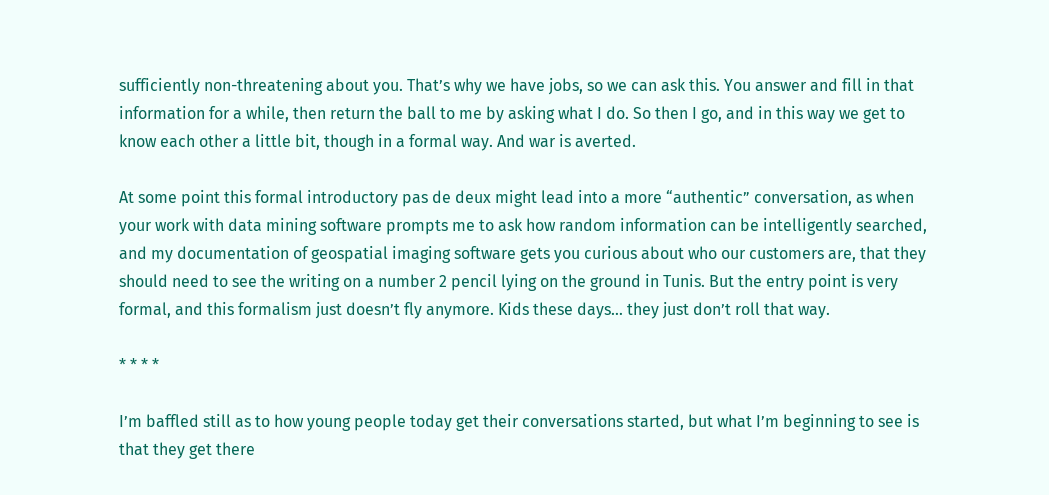sufficiently non-threatening about you. That’s why we have jobs, so we can ask this. You answer and fill in that information for a while, then return the ball to me by asking what I do. So then I go, and in this way we get to know each other a little bit, though in a formal way. And war is averted.

At some point this formal introductory pas de deux might lead into a more “authentic” conversation, as when your work with data mining software prompts me to ask how random information can be intelligently searched, and my documentation of geospatial imaging software gets you curious about who our customers are, that they should need to see the writing on a number 2 pencil lying on the ground in Tunis. But the entry point is very formal, and this formalism just doesn’t fly anymore. Kids these days… they just don’t roll that way.

* * * *

I’m baffled still as to how young people today get their conversations started, but what I’m beginning to see is that they get there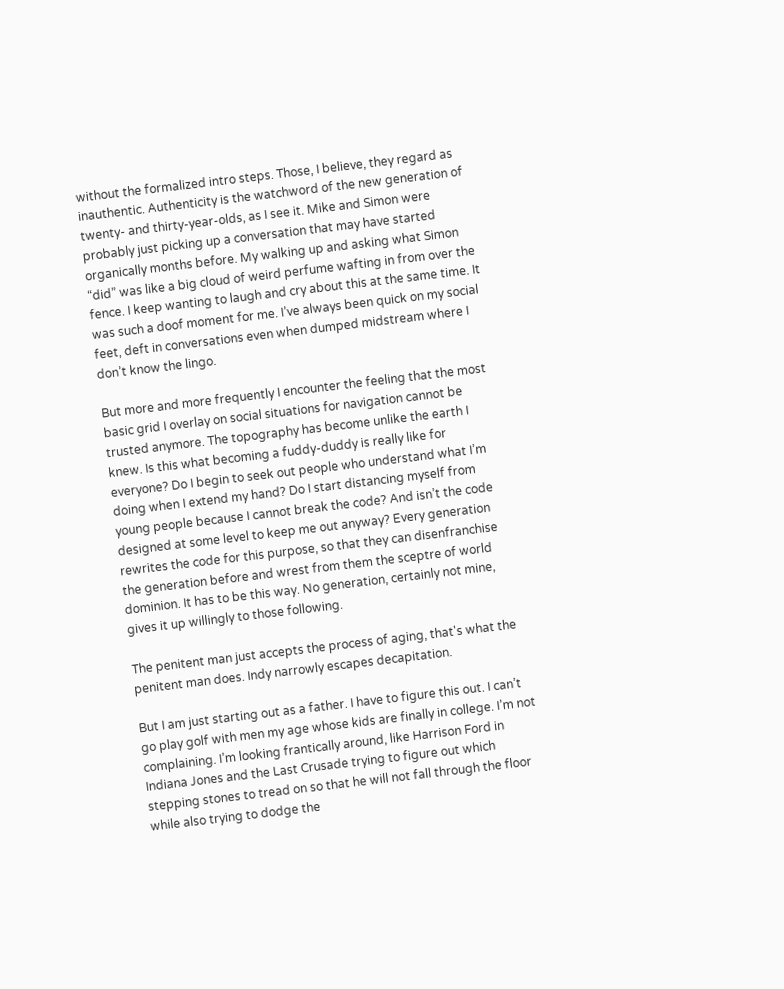without the formalized intro steps. Those, I believe, they regard as inauthentic. Authenticity is the watchword of the new generation of twenty- and thirty-year-olds, as I see it. Mike and Simon were probably just picking up a conversation that may have started organically months before. My walking up and asking what Simon “did” was like a big cloud of weird perfume wafting in from over the fence. I keep wanting to laugh and cry about this at the same time. It was such a doof moment for me. I’ve always been quick on my social feet, deft in conversations even when dumped midstream where I don’t know the lingo.

But more and more frequently I encounter the feeling that the most basic grid I overlay on social situations for navigation cannot be trusted anymore. The topography has become unlike the earth I knew. Is this what becoming a fuddy-duddy is really like for everyone? Do I begin to seek out people who understand what I’m doing when I extend my hand? Do I start distancing myself from young people because I cannot break the code? And isn’t the code designed at some level to keep me out anyway? Every generation rewrites the code for this purpose, so that they can disenfranchise the generation before and wrest from them the sceptre of world dominion. It has to be this way. No generation, certainly not mine, gives it up willingly to those following.

The penitent man just accepts the process of aging, that's what the penitent man does. Indy narrowly escapes decapitation.

But I am just starting out as a father. I have to figure this out. I can’t go play golf with men my age whose kids are finally in college. I’m not complaining. I’m looking frantically around, like Harrison Ford in Indiana Jones and the Last Crusade trying to figure out which stepping stones to tread on so that he will not fall through the floor while also trying to dodge the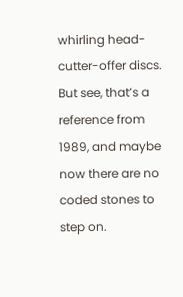whirling head-cutter-offer discs. But see, that’s a reference from 1989, and maybe now there are no coded stones to step on.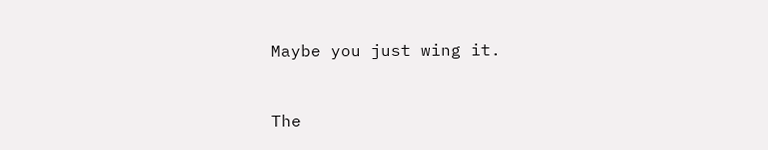Maybe you just wing it.



The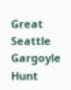Great Seattle Gargoyle Hunt